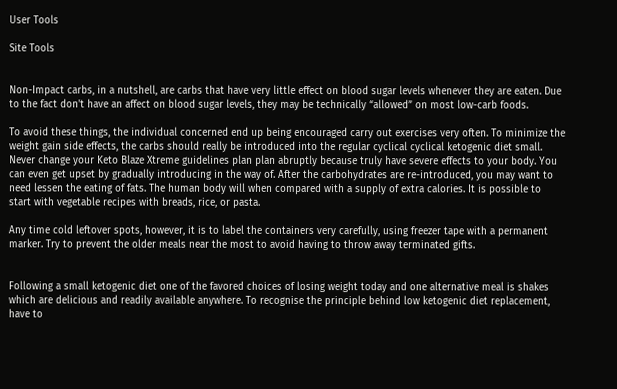User Tools

Site Tools


Non-Impact carbs, in a nutshell, are carbs that have very little effect on blood sugar levels whenever they are eaten. Due to the fact don't have an affect on blood sugar levels, they may be technically “allowed” on most low-carb foods.

To avoid these things, the individual concerned end up being encouraged carry out exercises very often. To minimize the weight gain side effects, the carbs should really be introduced into the regular cyclical cyclical ketogenic diet small. Never change your Keto Blaze Xtreme guidelines plan plan abruptly because truly have severe effects to your body. You can even get upset by gradually introducing in the way of. After the carbohydrates are re-introduced, you may want to need lessen the eating of fats. The human body will when compared with a supply of extra calories. It is possible to start with vegetable recipes with breads, rice, or pasta.

Any time cold leftover spots, however, it is to label the containers very carefully, using freezer tape with a permanent marker. Try to prevent the older meals near the most to avoid having to throw away terminated gifts.


Following a small ketogenic diet one of the favored choices of losing weight today and one alternative meal is shakes which are delicious and readily available anywhere. To recognise the principle behind low ketogenic diet replacement, have to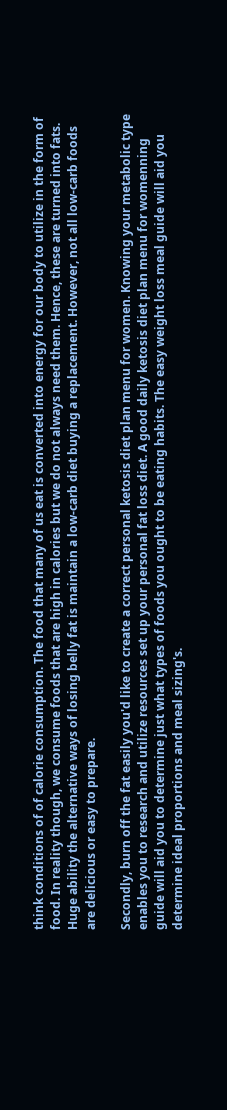think conditions of of calorie consumption. The food that many of us eat is converted into energy for our body to utilize in the form of food. In reality though, we consume foods that are high in calories but we do not always need them. Hence, these are turned into fats. Huge ability the alternative ways of losing belly fat is maintain a low-carb diet buying a replacement. However, not all low-carb foods are delicious or easy to prepare.

Secondly, burn off the fat easily you'd like to create a correct personal ketosis diet plan menu for women. Knowing your metabolic type enables you to research and utilize resources set up your personal fat loss diet. A good daily ketosis diet plan menu for womenning guide will aid you to determine just what types of foods you ought to be eating habits. The easy weight loss meal guide will aid you determine ideal proportions and meal sizing's.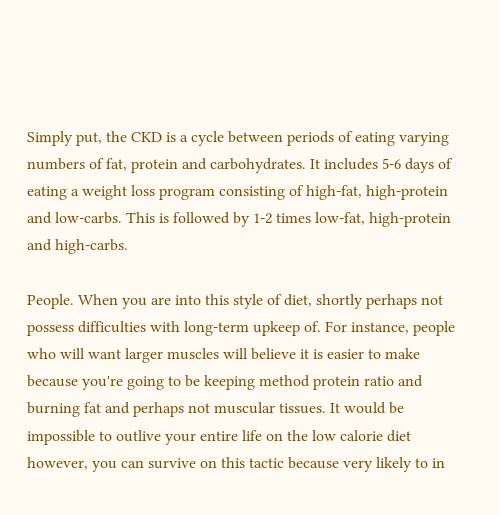Simply put, the CKD is a cycle between periods of eating varying numbers of fat, protein and carbohydrates. It includes 5-6 days of eating a weight loss program consisting of high-fat, high-protein and low-carbs. This is followed by 1-2 times low-fat, high-protein and high-carbs.

People. When you are into this style of diet, shortly perhaps not possess difficulties with long-term upkeep of. For instance, people who will want larger muscles will believe it is easier to make because you're going to be keeping method protein ratio and burning fat and perhaps not muscular tissues. It would be impossible to outlive your entire life on the low calorie diet however, you can survive on this tactic because very likely to in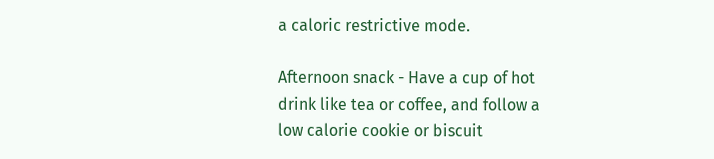a caloric restrictive mode.

Afternoon snack - Have a cup of hot drink like tea or coffee, and follow a low calorie cookie or biscuit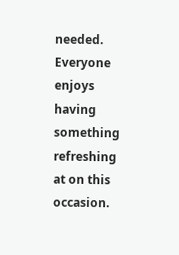needed. Everyone enjoys having something refreshing at on this occasion.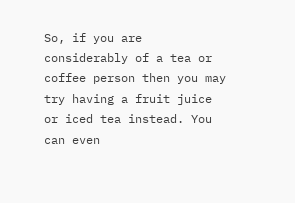So, if you are considerably of a tea or coffee person then you may try having a fruit juice or iced tea instead. You can even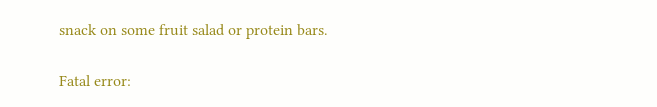snack on some fruit salad or protein bars.

Fatal error: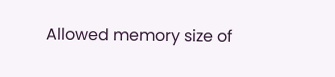Allowed memory size of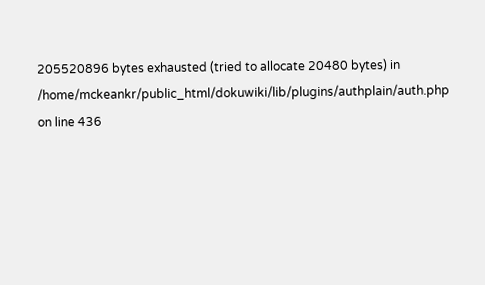205520896 bytes exhausted (tried to allocate 20480 bytes) in /home/mckeankr/public_html/dokuwiki/lib/plugins/authplain/auth.php on line 436